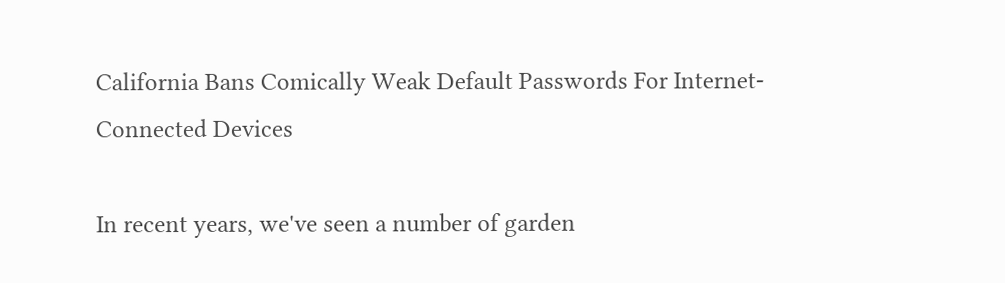California Bans Comically Weak Default Passwords For Internet-Connected Devices

In recent years, we've seen a number of garden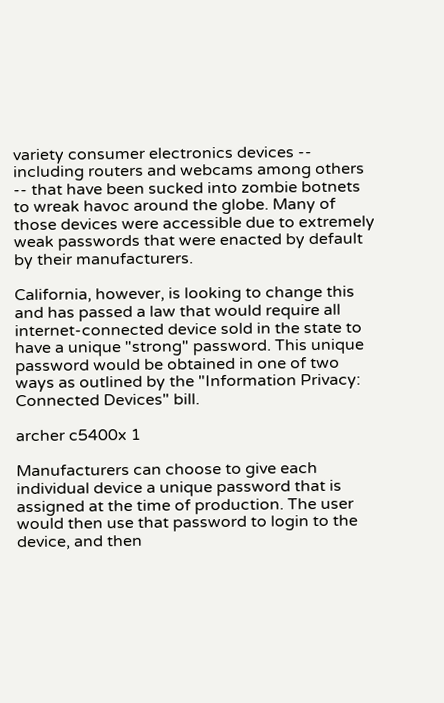variety consumer electronics devices -- including routers and webcams among others -- that have been sucked into zombie botnets to wreak havoc around the globe. Many of those devices were accessible due to extremely weak passwords that were enacted by default by their manufacturers.

California, however, is looking to change this and has passed a law that would require all internet-connected device sold in the state to have a unique "strong" password. This unique password would be obtained in one of two ways as outlined by the "Information Privacy: Connected Devices" bill.

archer c5400x 1

Manufacturers can choose to give each individual device a unique password that is assigned at the time of production. The user would then use that password to login to the device, and then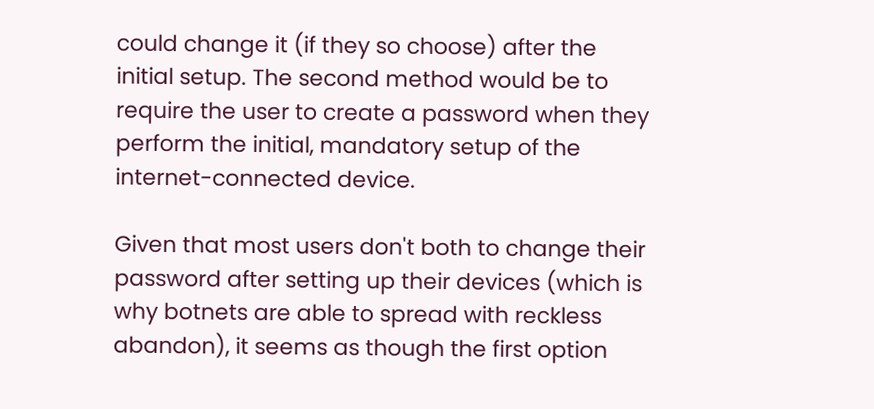could change it (if they so choose) after the initial setup. The second method would be to require the user to create a password when they perform the initial, mandatory setup of the internet-connected device.

Given that most users don't both to change their password after setting up their devices (which is why botnets are able to spread with reckless abandon), it seems as though the first option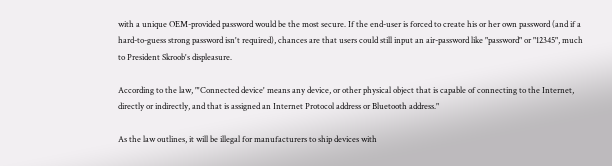with a unique OEM-provided password would be the most secure. If the end-user is forced to create his or her own password (and if a hard-to-guess strong password isn't required), chances are that users could still input an air-password like "password" or "12345", much to President Skroob's displeasure.

According to the law, "'Connected device' means any device, or other physical object that is capable of connecting to the Internet, directly or indirectly, and that is assigned an Internet Protocol address or Bluetooth address."

As the law outlines, it will be illegal for manufacturers to ship devices with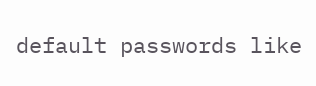default passwords like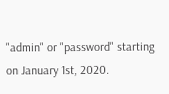"admin" or "password" starting on January 1st, 2020.